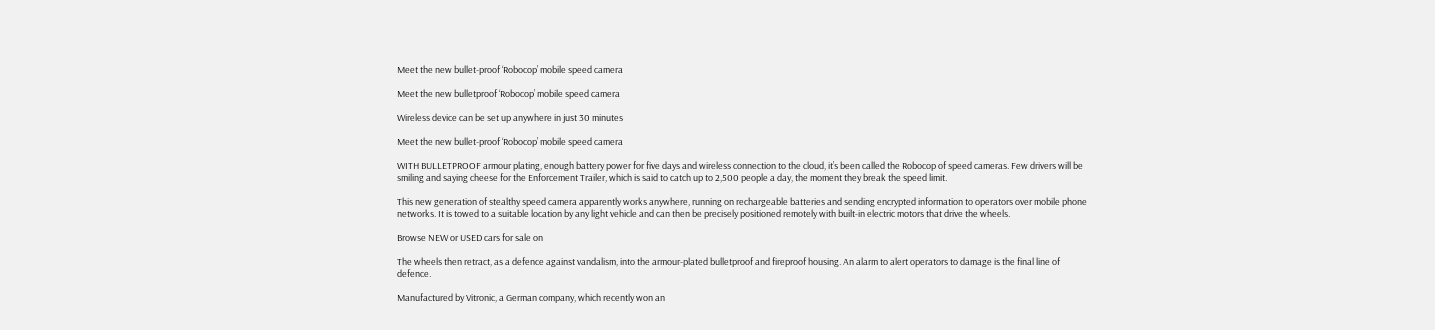Meet the new bullet-proof ‘Robocop’ mobile speed camera

Meet the new bulletproof ‘Robocop’ mobile speed camera

Wireless device can be set up anywhere in just 30 minutes

Meet the new bullet-proof ‘Robocop’ mobile speed camera

WITH BULLETPROOF armour plating, enough battery power for five days and wireless connection to the cloud, it’s been called the Robocop of speed cameras. Few drivers will be smiling and saying cheese for the Enforcement Trailer, which is said to catch up to 2,500 people a day, the moment they break the speed limit.

This new generation of stealthy speed camera apparently works anywhere, running on rechargeable batteries and sending encrypted information to operators over mobile phone networks. It is towed to a suitable location by any light vehicle and can then be precisely positioned remotely with built-in electric motors that drive the wheels.

Browse NEW or USED cars for sale on

The wheels then retract, as a defence against vandalism, into the armour-plated bulletproof and fireproof housing. An alarm to alert operators to damage is the final line of defence.

Manufactured by Vitronic, a German company, which recently won an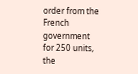order from the French government for 250 units, the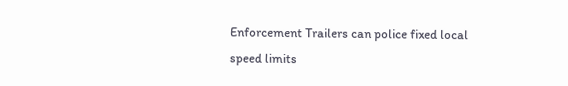Enforcement Trailers can police fixed local speed limits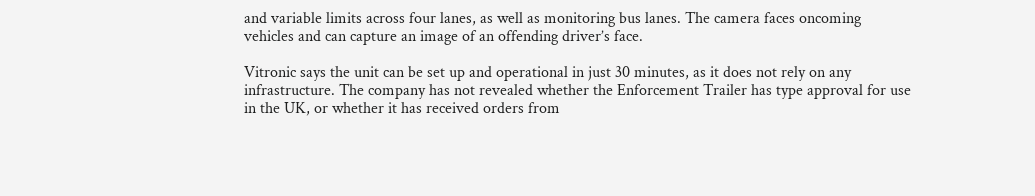and variable limits across four lanes, as well as monitoring bus lanes. The camera faces oncoming vehicles and can capture an image of an offending driver’s face.

Vitronic says the unit can be set up and operational in just 30 minutes, as it does not rely on any infrastructure. The company has not revealed whether the Enforcement Trailer has type approval for use in the UK, or whether it has received orders from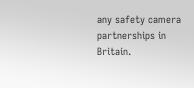any safety camera partnerships in Britain.